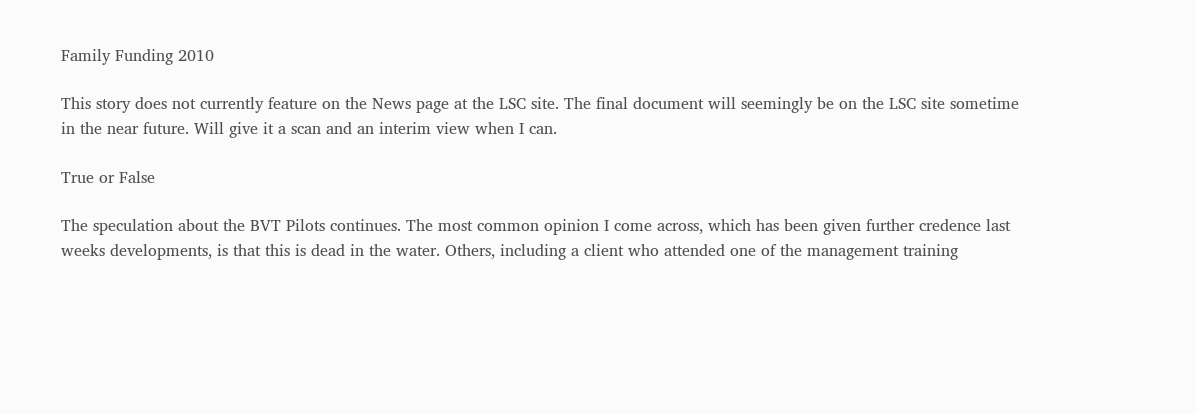Family Funding 2010

This story does not currently feature on the News page at the LSC site. The final document will seemingly be on the LSC site sometime in the near future. Will give it a scan and an interim view when I can.

True or False

The speculation about the BVT Pilots continues. The most common opinion I come across, which has been given further credence last weeks developments, is that this is dead in the water. Others, including a client who attended one of the management training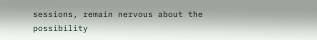sessions, remain nervous about the possibility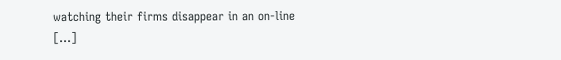watching their firms disappear in an on-line […]